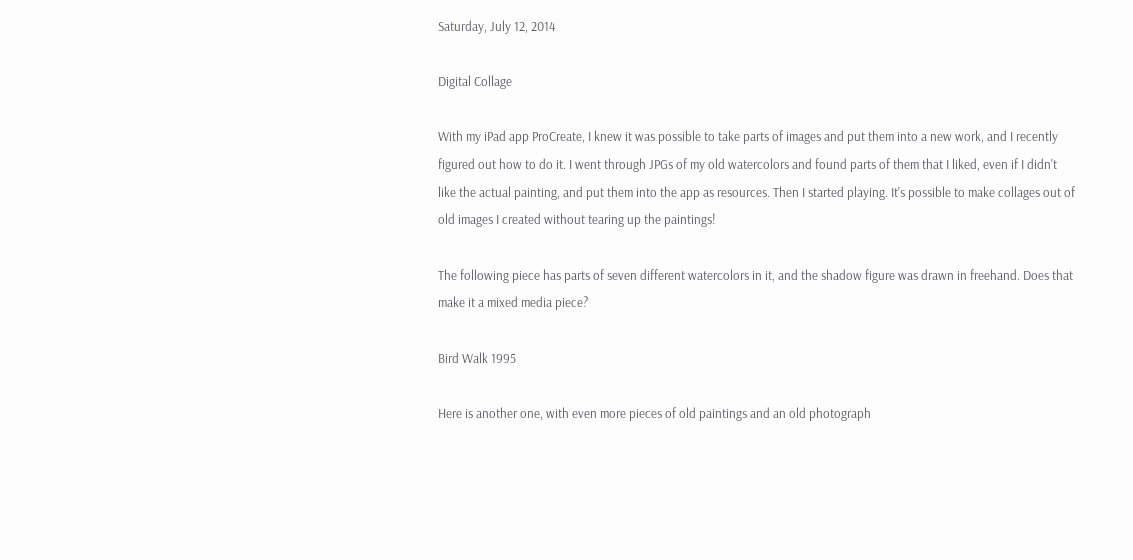Saturday, July 12, 2014

Digital Collage

With my iPad app ProCreate, I knew it was possible to take parts of images and put them into a new work, and I recently figured out how to do it. I went through JPGs of my old watercolors and found parts of them that I liked, even if I didn't like the actual painting, and put them into the app as resources. Then I started playing. It's possible to make collages out of old images I created without tearing up the paintings!

The following piece has parts of seven different watercolors in it, and the shadow figure was drawn in freehand. Does that make it a mixed media piece?

Bird Walk 1995

Here is another one, with even more pieces of old paintings and an old photograph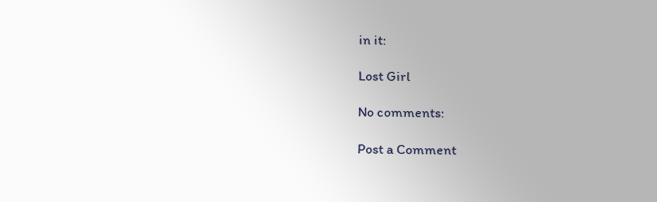in it:

Lost Girl

No comments:

Post a Comment